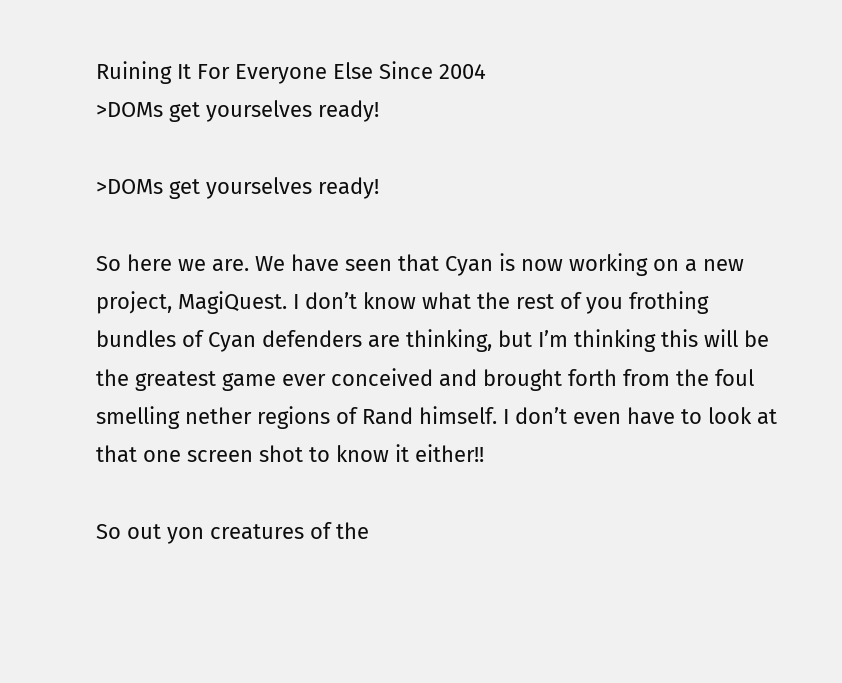Ruining It For Everyone Else Since 2004
>DOMs get yourselves ready!

>DOMs get yourselves ready!

So here we are. We have seen that Cyan is now working on a new project, MagiQuest. I don’t know what the rest of you frothing bundles of Cyan defenders are thinking, but I’m thinking this will be the greatest game ever conceived and brought forth from the foul smelling nether regions of Rand himself. I don’t even have to look at that one screen shot to know it either!!

So out yon creatures of the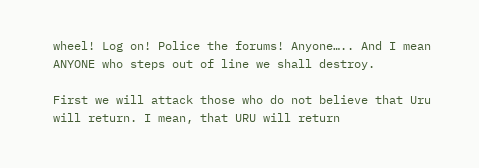wheel! Log on! Police the forums! Anyone….. And I mean ANYONE who steps out of line we shall destroy.

First we will attack those who do not believe that Uru will return. I mean, that URU will return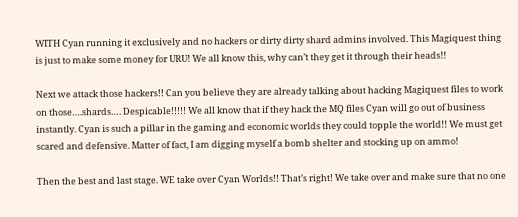WITH Cyan running it exclusively and no hackers or dirty dirty shard admins involved. This Magiquest thing is just to make some money for URU! We all know this, why can’t they get it through their heads!!

Next we attack those hackers!! Can you believe they are already talking about hacking Magiquest files to work on those….shards…. Despicable!!!!! We all know that if they hack the MQ files Cyan will go out of business instantly. Cyan is such a pillar in the gaming and economic worlds they could topple the world!! We must get scared and defensive. Matter of fact, I am digging myself a bomb shelter and stocking up on ammo!

Then the best and last stage. WE take over Cyan Worlds!! That’s right! We take over and make sure that no one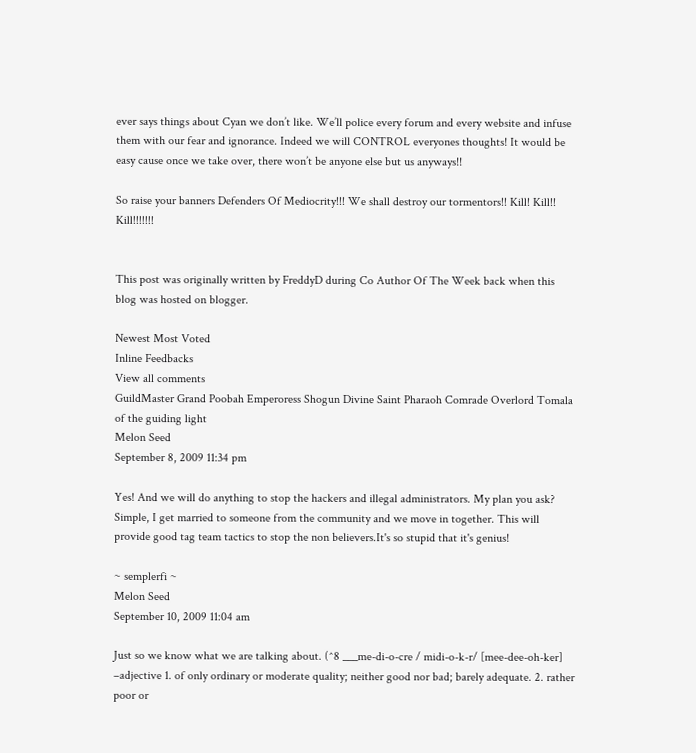ever says things about Cyan we don’t like. We’ll police every forum and every website and infuse them with our fear and ignorance. Indeed we will CONTROL everyones thoughts! It would be easy cause once we take over, there won’t be anyone else but us anyways!!

So raise your banners Defenders Of Mediocrity!!! We shall destroy our tormentors!! Kill! Kill!! Kill!!!!!!!


This post was originally written by FreddyD during Co Author Of The Week back when this blog was hosted on blogger.

Newest Most Voted
Inline Feedbacks
View all comments
GuildMaster Grand Poobah Emperoress Shogun Divine Saint Pharaoh Comrade Overlord Tomala of the guiding light
Melon Seed
September 8, 2009 11:34 pm

Yes! And we will do anything to stop the hackers and illegal administrators. My plan you ask? Simple, I get married to someone from the community and we move in together. This will provide good tag team tactics to stop the non believers.It's so stupid that it's genius!

~ semplerfi ~
Melon Seed
September 10, 2009 11:04 am

Just so we know what we are talking about. (^8 ___me-di-o-cre / midi-o-k-r/ [mee-dee-oh-ker] –adjective 1. of only ordinary or moderate quality; neither good nor bad; barely adequate. 2. rather poor or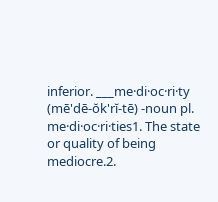inferior. ___me·di·oc·ri·ty (mē'dē-ŏk'rĭ-tē) -noun pl. me·di·oc·ri·ties1. The state or quality of being mediocre.2.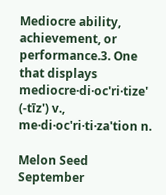Mediocre ability, achievement, or performance.3. One that displays mediocre·di·oc'ri·tize' (-tīz') v., me·di·oc'ri·ti·za'tion n.

Melon Seed
September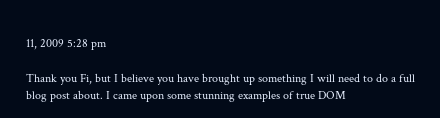11, 2009 5:28 pm

Thank you Fi, but I believe you have brought up something I will need to do a full blog post about. I came upon some stunning examples of true DOM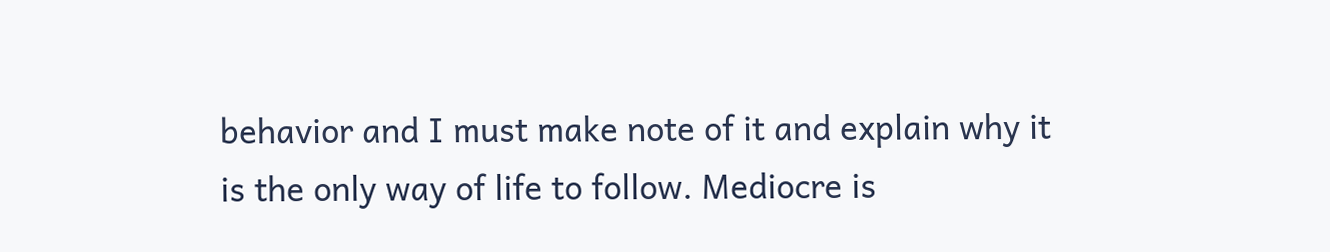behavior and I must make note of it and explain why it is the only way of life to follow. Mediocre is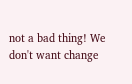not a bad thing! We don't want change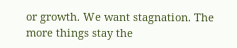or growth. We want stagnation. The more things stay the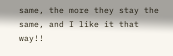same, the more they stay the same, and I like it that way!!